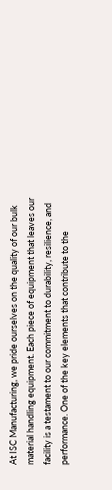At ISC Manufacturing, we pride ourselves on the quality of our bulk material handling equipment. Each piece of equipment that leaves our facility is a testament to our commitment to durability, resilience, and performance. One of the key elements that contribute to the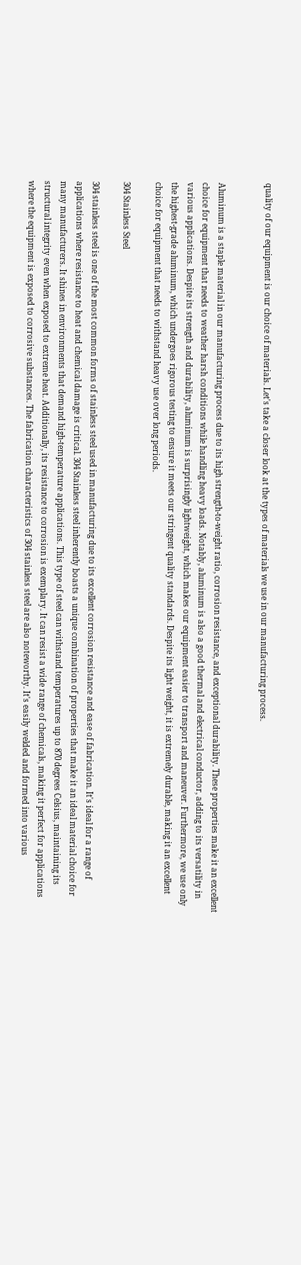quality of our equipment is our choice of materials. Let's take a closer look at the types of materials we use in our manufacturing process.


Aluminum is a staple material in our manufacturing process due to its high strength-to-weight ratio, corrosion resistance, and exceptional durability. These properties make it an excellent choice for equipment that needs to weather harsh conditions while handling heavy loads. Notably, aluminum is also a good thermal and electrical conductor, adding to its versatility in various applications. Despite its strength and durability, aluminum is surprisingly lightweight, which makes our equipment easier to transport and maneuver. Furthermore, we use only the highest-grade aluminum, which undergoes rigorous testing to ensure it meets our stringent quality standards. Despite its light weight, it is extremely durable, making it an excellent choice for equipment that needs to withstand heavy use over long periods.

304 Stainless Steel

304 stainless steel is one of the most common forms of stainless steel used in manufacturing due to its excellent corrosion resistance and ease of fabrication. It's ideal for a range of applications where resistance to heat and chemical damage is critical. 304 Stainless steel inherently boasts a unique combination of properties that make it an ideal material choice for many manufacturers. It shines in environments that demand high-temperature applications. This type of steel can withstand temperatures up to 870 degrees Celsius, maintaining its structural integrity even when exposed to extreme heat. Additionally, its resistance to corrosion is exemplary. It can resist a wide range of chemicals, making it perfect for applications where the equipment is exposed to corrosive substances. The fabrication characteristics of 304 stainless steel are also noteworthy. It's easily welded and formed into various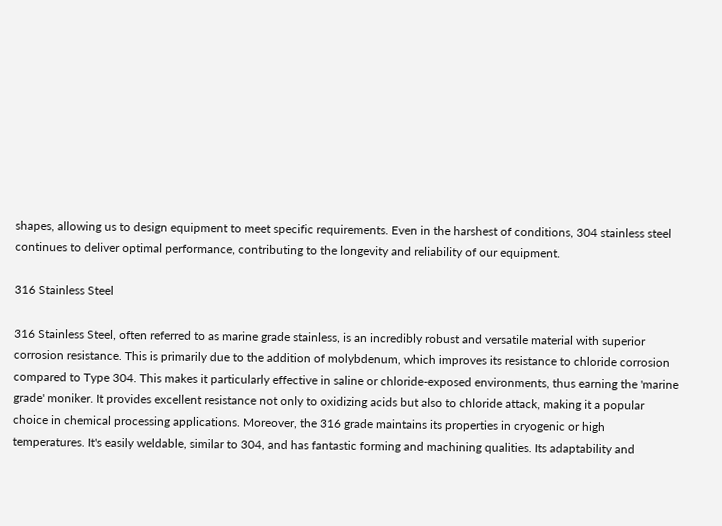shapes, allowing us to design equipment to meet specific requirements. Even in the harshest of conditions, 304 stainless steel continues to deliver optimal performance, contributing to the longevity and reliability of our equipment.

316 Stainless Steel

316 Stainless Steel, often referred to as marine grade stainless, is an incredibly robust and versatile material with superior corrosion resistance. This is primarily due to the addition of molybdenum, which improves its resistance to chloride corrosion compared to Type 304. This makes it particularly effective in saline or chloride-exposed environments, thus earning the 'marine grade' moniker. It provides excellent resistance not only to oxidizing acids but also to chloride attack, making it a popular choice in chemical processing applications. Moreover, the 316 grade maintains its properties in cryogenic or high temperatures. It's easily weldable, similar to 304, and has fantastic forming and machining qualities. Its adaptability and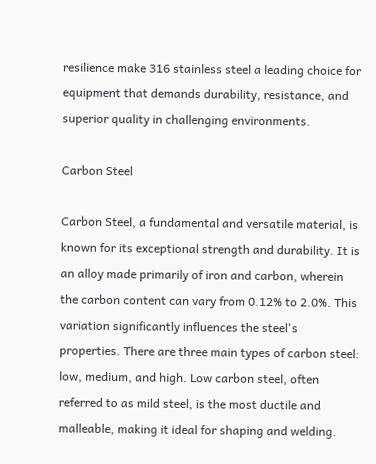resilience make 316 stainless steel a leading choice for equipment that demands durability, resistance, and superior quality in challenging environments.

Carbon Steel

Carbon Steel, a fundamental and versatile material, is known for its exceptional strength and durability. It is an alloy made primarily of iron and carbon, wherein the carbon content can vary from 0.12% to 2.0%. This variation significantly influences the steel's properties. There are three main types of carbon steel: low, medium, and high. Low carbon steel, often referred to as mild steel, is the most ductile and malleable, making it ideal for shaping and welding.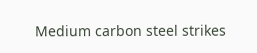Medium carbon steel strikes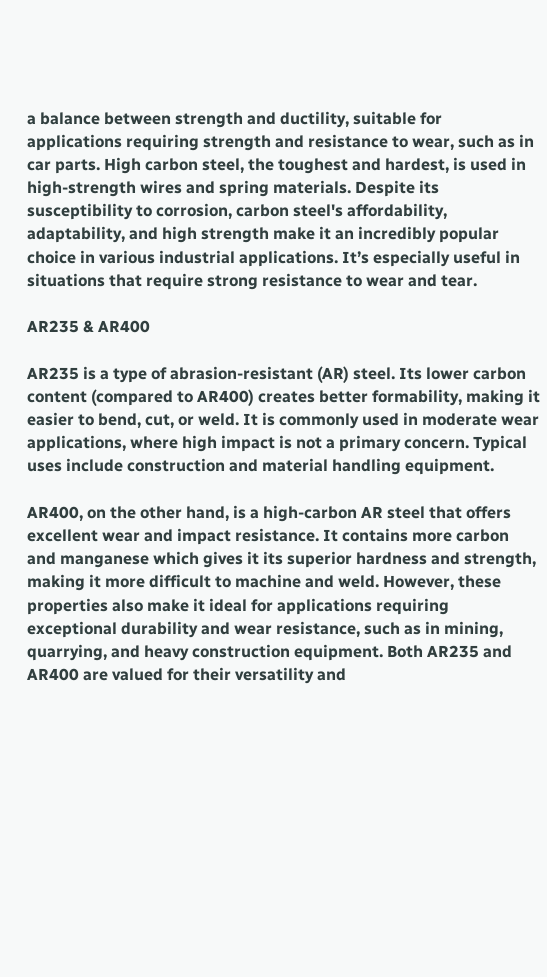a balance between strength and ductility, suitable for applications requiring strength and resistance to wear, such as in car parts. High carbon steel, the toughest and hardest, is used in high-strength wires and spring materials. Despite its susceptibility to corrosion, carbon steel's affordability, adaptability, and high strength make it an incredibly popular choice in various industrial applications. It’s especially useful in situations that require strong resistance to wear and tear.

AR235 & AR400

AR235 is a type of abrasion-resistant (AR) steel. Its lower carbon content (compared to AR400) creates better formability, making it easier to bend, cut, or weld. It is commonly used in moderate wear applications, where high impact is not a primary concern. Typical uses include construction and material handling equipment.

AR400, on the other hand, is a high-carbon AR steel that offers excellent wear and impact resistance. It contains more carbon and manganese which gives it its superior hardness and strength, making it more difficult to machine and weld. However, these properties also make it ideal for applications requiring exceptional durability and wear resistance, such as in mining, quarrying, and heavy construction equipment. Both AR235 and AR400 are valued for their versatility and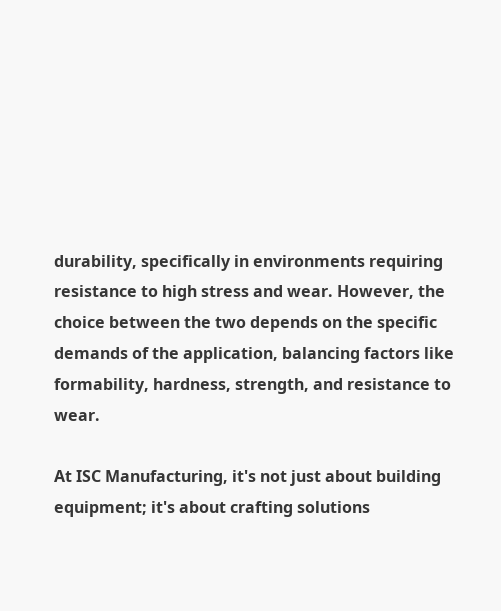durability, specifically in environments requiring resistance to high stress and wear. However, the choice between the two depends on the specific demands of the application, balancing factors like formability, hardness, strength, and resistance to wear.

At ISC Manufacturing, it's not just about building equipment; it's about crafting solutions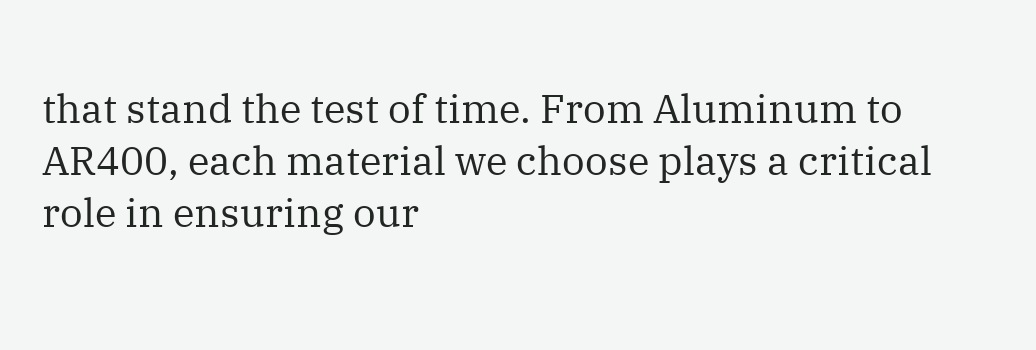that stand the test of time. From Aluminum to AR400, each material we choose plays a critical role in ensuring our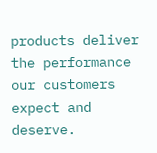products deliver the performance our customers expect and deserve.